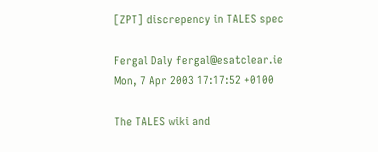[ZPT] discrepency in TALES spec

Fergal Daly fergal@esatclear.ie
Mon, 7 Apr 2003 17:17:52 +0100

The TALES wiki and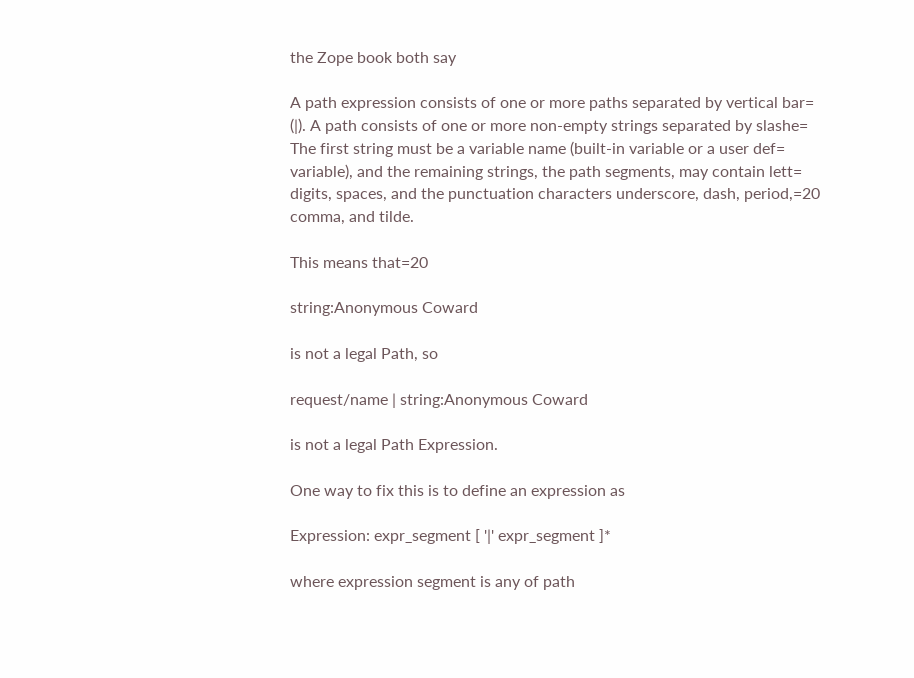the Zope book both say

A path expression consists of one or more paths separated by vertical bar=
(|). A path consists of one or more non-empty strings separated by slashe=
The first string must be a variable name (built-in variable or a user def=
variable), and the remaining strings, the path segments, may contain lett=
digits, spaces, and the punctuation characters underscore, dash, period,=20
comma, and tilde.

This means that=20

string:Anonymous Coward

is not a legal Path, so

request/name | string:Anonymous Coward

is not a legal Path Expression.

One way to fix this is to define an expression as

Expression: expr_segment [ '|' expr_segment ]*

where expression segment is any of path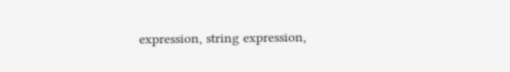expression, string expression,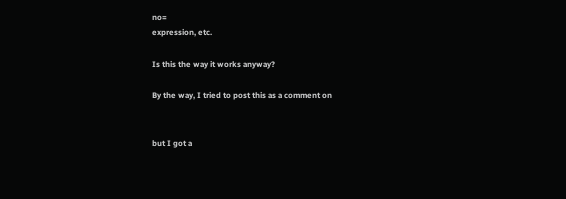no=
expression, etc.

Is this the way it works anyway?

By the way, I tried to post this as a comment on


but I got a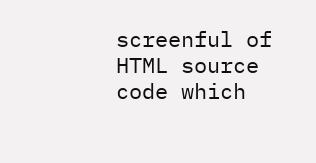screenful of HTML source code which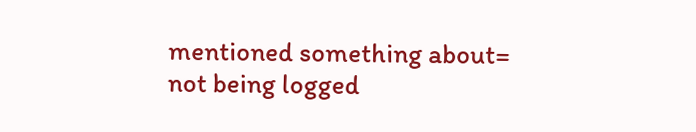mentioned something about=
not being logged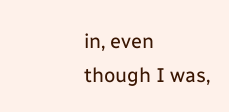in, even though I was,